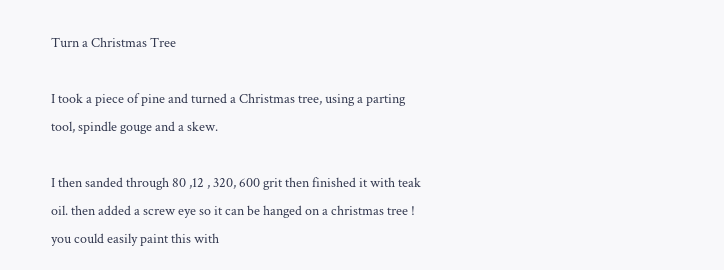Turn a Christmas Tree

I took a piece of pine and turned a Christmas tree, using a parting tool, spindle gouge and a skew.

I then sanded through 80 ,12 , 320, 600 grit then finished it with teak oil. then added a screw eye so it can be hanged on a christmas tree ! you could easily paint this with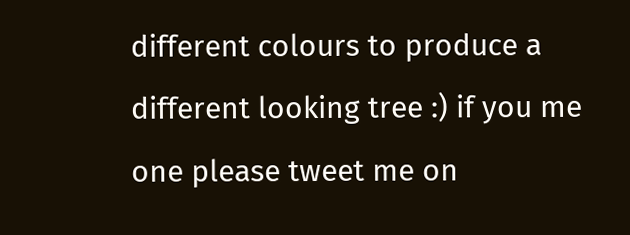different colours to produce a different looking tree :) if you me one please tweet me on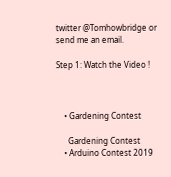twitter @Tomhowbridge or send me an email.

Step 1: Watch the Video !



    • Gardening Contest

      Gardening Contest
    • Arduino Contest 2019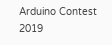Arduino Contest 2019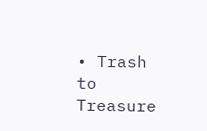• Trash to Treasure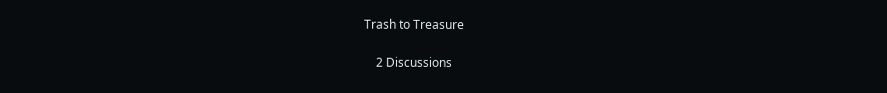Trash to Treasure

    2 Discussions